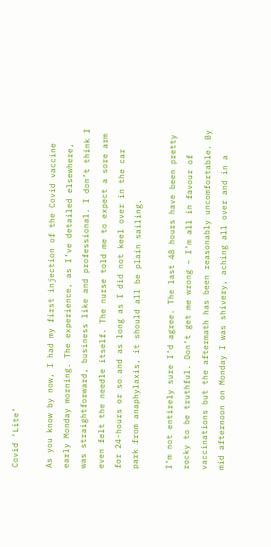Covid ‘Lite’

As you know by now, I had my first injection of the Covid vaccine early Monday morning. The experience, as I’ve detailed elsewhere, was straightforward, business like and professional. I don’t think I even felt the needle itself. The nurse told me to expect a sore arm for 24-hours or so and as long as I did not keel over in the car park from anaphylaxis, it should all be plain sailing.

I’m not entirely sure I’d agree. The last 48 hours have been pretty rocky to be truthful. Don’t get me wrong – I’m all in favour of vaccinations but the aftermath has been reasonably uncomfortable. By mid afternoon on Monday I was shivery, aching all over and in a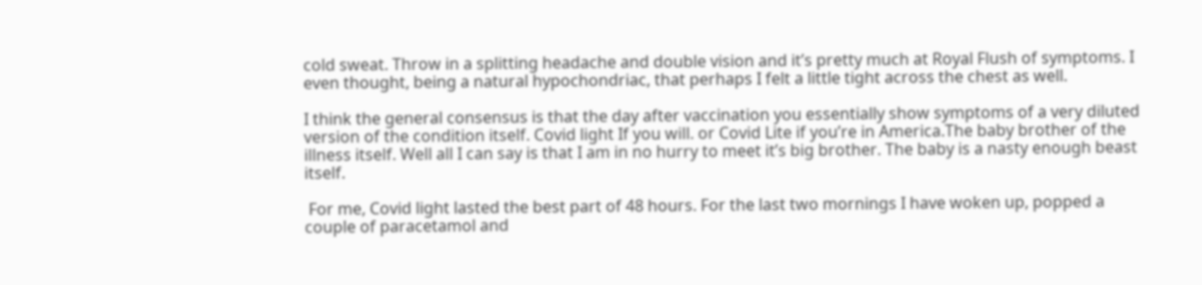cold sweat. Throw in a splitting headache and double vision and it’s pretty much at Royal Flush of symptoms. I even thought, being a natural hypochondriac, that perhaps I felt a little tight across the chest as well.

I think the general consensus is that the day after vaccination you essentially show symptoms of a very diluted version of the condition itself. Covid light If you will. or Covid Lite if you’re in America.The baby brother of the illness itself. Well all I can say is that I am in no hurry to meet it’s big brother. The baby is a nasty enough beast itself.

 For me, Covid light lasted the best part of 48 hours. For the last two mornings I have woken up, popped a couple of paracetamol and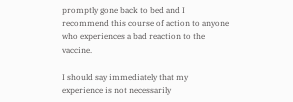promptly gone back to bed and I recommend this course of action to anyone who experiences a bad reaction to the vaccine.

I should say immediately that my experience is not necessarily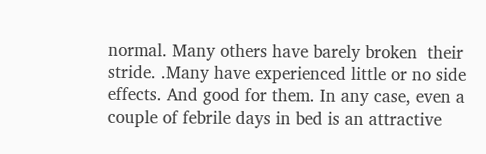normal. Many others have barely broken  their stride. .Many have experienced little or no side effects. And good for them. In any case, even a couple of febrile days in bed is an attractive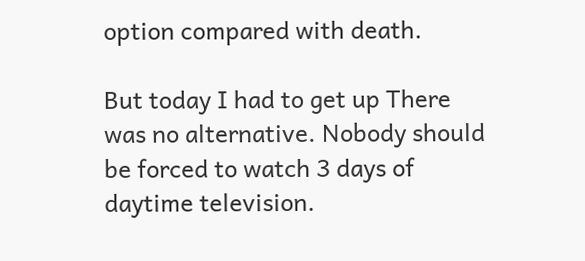option compared with death.

But today I had to get up There was no alternative. Nobody should be forced to watch 3 days of daytime television.